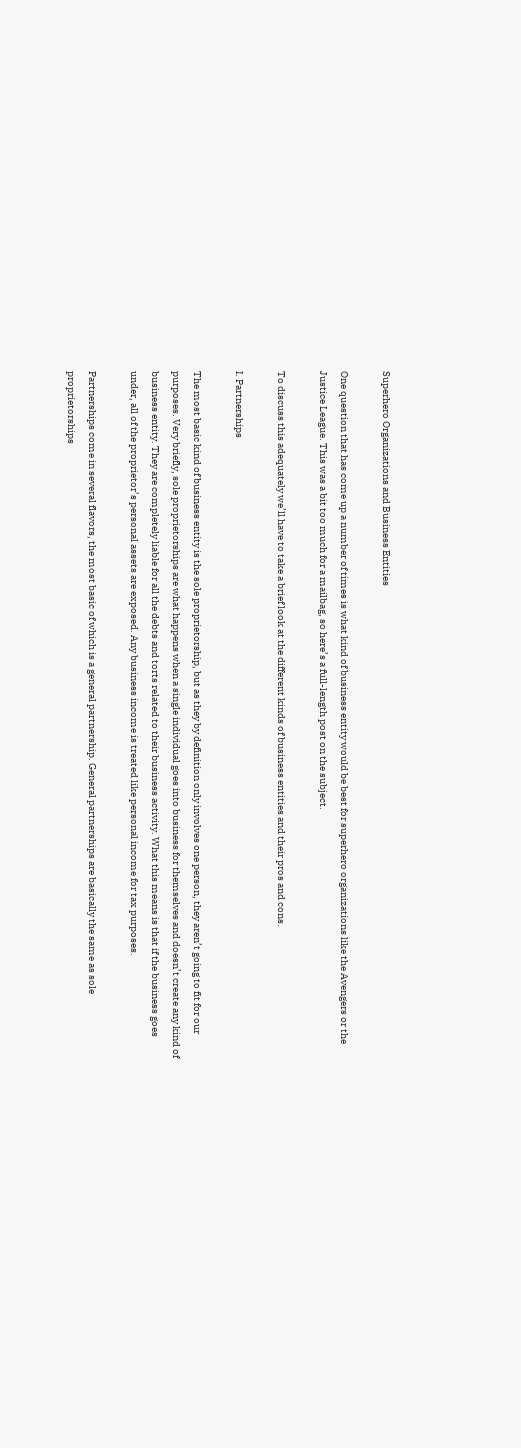Superhero Organizations and Business Entities

One question that has come up a number of times is what kind of business entity would be best for superhero organizations like the Avengers or the Justice League. This was a bit too much for a mailbag, so here’s a full-length post on the subject.

To discuss this adequately we’ll have to take a brief look at the different kinds of business entities and their pros and cons.

I. Partnerships

The most basic kind of business entity is the sole proprietorship, but as they by definition only involves one person, they aren’t going to fit for our purposes. Very briefly, sole proprietorships are what happens when a single individual goes into business for themselves and doesn’t create any kind of business entity. They are completely liable for all the debts and torts related to their business activity. What this means is that if the business goes under, all of the proprietor’s personal assets are exposed. Any business income is treated like personal income for tax purposes.

Partnerships come in several flavors, the most basic of which is a general partnership. General partnerships are basically the same as sole proprietorships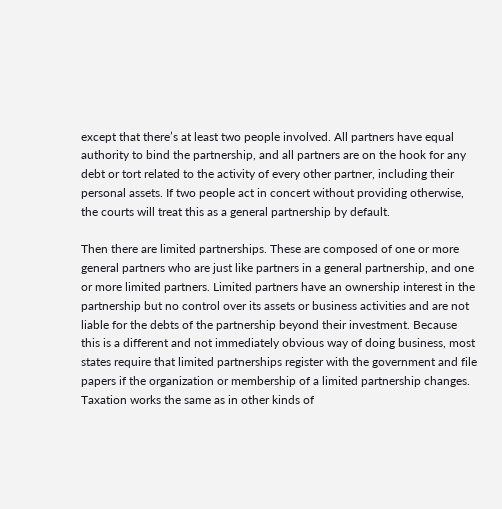except that there’s at least two people involved. All partners have equal authority to bind the partnership, and all partners are on the hook for any debt or tort related to the activity of every other partner, including their personal assets. If two people act in concert without providing otherwise, the courts will treat this as a general partnership by default.

Then there are limited partnerships. These are composed of one or more general partners who are just like partners in a general partnership, and one or more limited partners. Limited partners have an ownership interest in the partnership but no control over its assets or business activities and are not liable for the debts of the partnership beyond their investment. Because this is a different and not immediately obvious way of doing business, most states require that limited partnerships register with the government and file papers if the organization or membership of a limited partnership changes. Taxation works the same as in other kinds of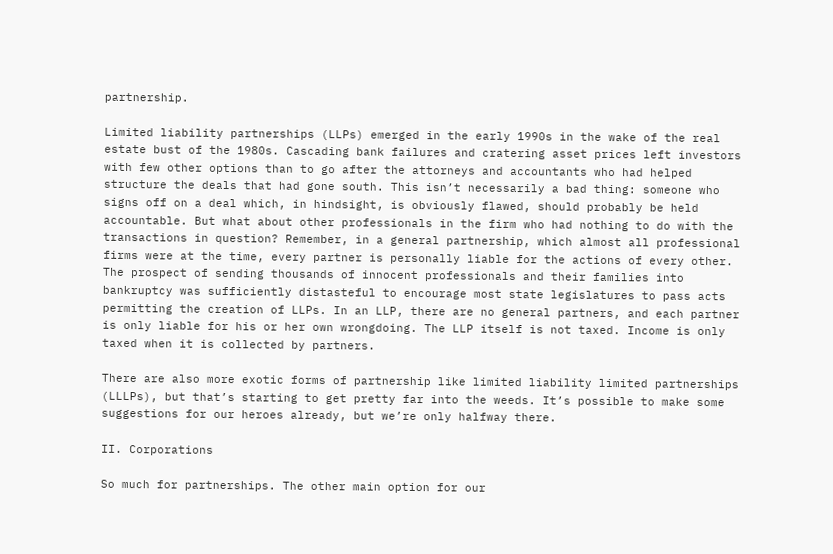partnership.

Limited liability partnerships (LLPs) emerged in the early 1990s in the wake of the real estate bust of the 1980s. Cascading bank failures and cratering asset prices left investors with few other options than to go after the attorneys and accountants who had helped structure the deals that had gone south. This isn’t necessarily a bad thing: someone who signs off on a deal which, in hindsight, is obviously flawed, should probably be held accountable. But what about other professionals in the firm who had nothing to do with the transactions in question? Remember, in a general partnership, which almost all professional firms were at the time, every partner is personally liable for the actions of every other. The prospect of sending thousands of innocent professionals and their families into bankruptcy was sufficiently distasteful to encourage most state legislatures to pass acts permitting the creation of LLPs. In an LLP, there are no general partners, and each partner is only liable for his or her own wrongdoing. The LLP itself is not taxed. Income is only taxed when it is collected by partners.

There are also more exotic forms of partnership like limited liability limited partnerships (LLLPs), but that’s starting to get pretty far into the weeds. It’s possible to make some suggestions for our heroes already, but we’re only halfway there.

II. Corporations

So much for partnerships. The other main option for our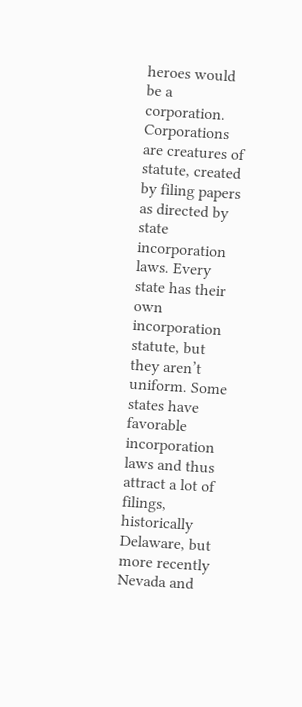heroes would be a corporation. Corporations are creatures of statute, created by filing papers as directed by state incorporation laws. Every state has their own incorporation statute, but they aren’t uniform. Some states have favorable incorporation laws and thus attract a lot of filings, historically Delaware, but more recently Nevada and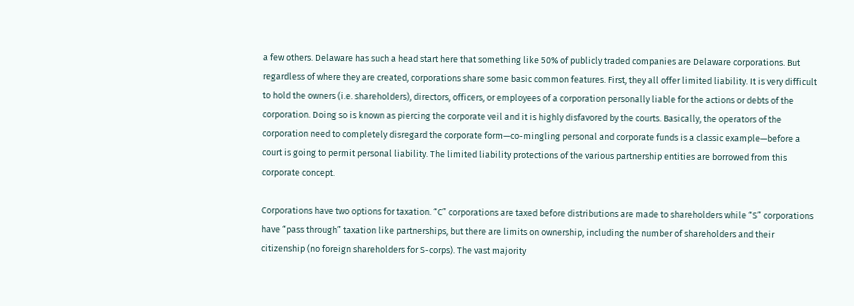a few others. Delaware has such a head start here that something like 50% of publicly traded companies are Delaware corporations. But regardless of where they are created, corporations share some basic common features. First, they all offer limited liability. It is very difficult to hold the owners (i.e. shareholders), directors, officers, or employees of a corporation personally liable for the actions or debts of the corporation. Doing so is known as piercing the corporate veil and it is highly disfavored by the courts. Basically, the operators of the corporation need to completely disregard the corporate form—co-mingling personal and corporate funds is a classic example—before a court is going to permit personal liability. The limited liability protections of the various partnership entities are borrowed from this corporate concept.

Corporations have two options for taxation. “C” corporations are taxed before distributions are made to shareholders while “S” corporations have “pass through” taxation like partnerships, but there are limits on ownership, including the number of shareholders and their citizenship (no foreign shareholders for S-corps). The vast majority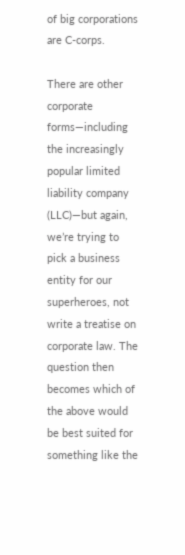of big corporations are C-corps.

There are other corporate forms—including the increasingly popular limited liability company (LLC)—but again, we’re trying to pick a business entity for our superheroes, not write a treatise on corporate law. The question then becomes which of the above would be best suited for something like the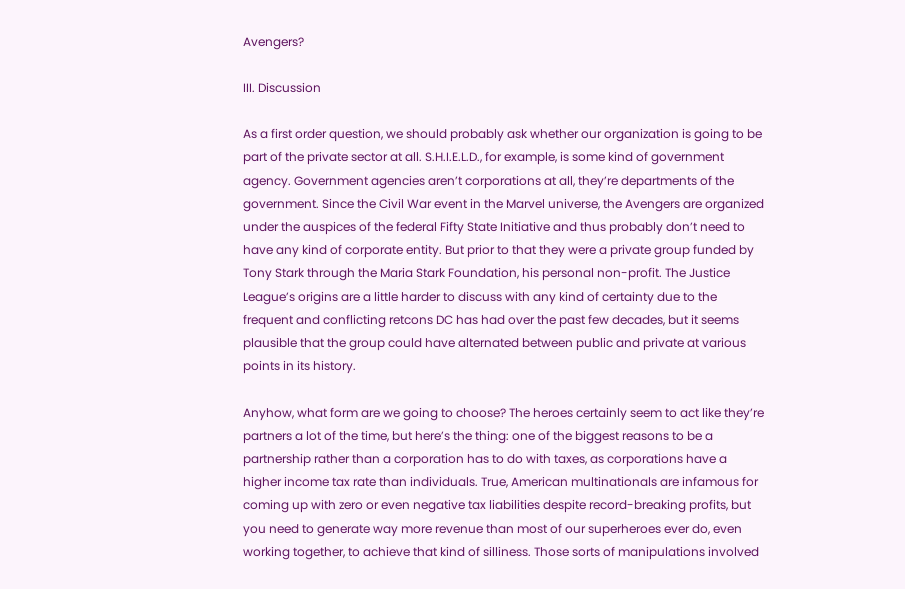Avengers?

III. Discussion

As a first order question, we should probably ask whether our organization is going to be part of the private sector at all. S.H.I.E.L.D., for example, is some kind of government agency. Government agencies aren’t corporations at all, they’re departments of the government. Since the Civil War event in the Marvel universe, the Avengers are organized under the auspices of the federal Fifty State Initiative and thus probably don’t need to have any kind of corporate entity. But prior to that they were a private group funded by Tony Stark through the Maria Stark Foundation, his personal non-profit. The Justice League’s origins are a little harder to discuss with any kind of certainty due to the frequent and conflicting retcons DC has had over the past few decades, but it seems plausible that the group could have alternated between public and private at various points in its history.

Anyhow, what form are we going to choose? The heroes certainly seem to act like they’re partners a lot of the time, but here’s the thing: one of the biggest reasons to be a partnership rather than a corporation has to do with taxes, as corporations have a higher income tax rate than individuals. True, American multinationals are infamous for coming up with zero or even negative tax liabilities despite record-breaking profits, but you need to generate way more revenue than most of our superheroes ever do, even working together, to achieve that kind of silliness. Those sorts of manipulations involved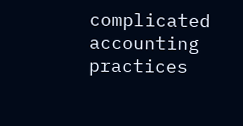complicated accounting practices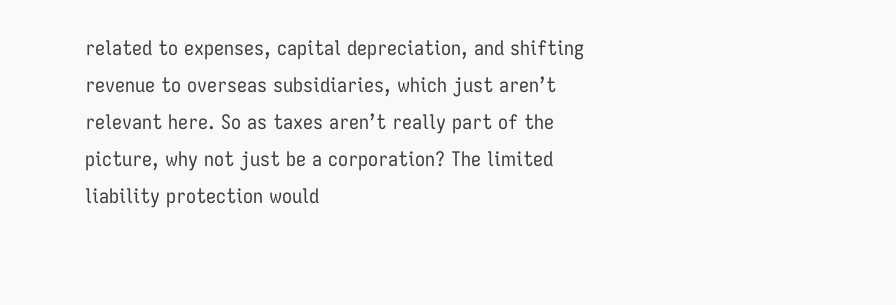related to expenses, capital depreciation, and shifting revenue to overseas subsidiaries, which just aren’t relevant here. So as taxes aren’t really part of the picture, why not just be a corporation? The limited liability protection would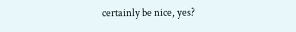certainly be nice, yes?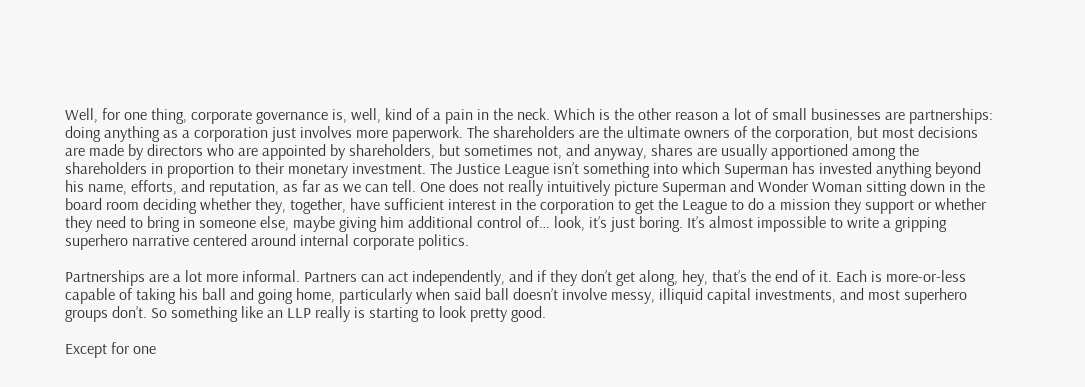Well, for one thing, corporate governance is, well, kind of a pain in the neck. Which is the other reason a lot of small businesses are partnerships: doing anything as a corporation just involves more paperwork. The shareholders are the ultimate owners of the corporation, but most decisions are made by directors who are appointed by shareholders, but sometimes not, and anyway, shares are usually apportioned among the shareholders in proportion to their monetary investment. The Justice League isn’t something into which Superman has invested anything beyond his name, efforts, and reputation, as far as we can tell. One does not really intuitively picture Superman and Wonder Woman sitting down in the board room deciding whether they, together, have sufficient interest in the corporation to get the League to do a mission they support or whether they need to bring in someone else, maybe giving him additional control of… look, it’s just boring. It’s almost impossible to write a gripping superhero narrative centered around internal corporate politics.

Partnerships are a lot more informal. Partners can act independently, and if they don’t get along, hey, that’s the end of it. Each is more-or-less capable of taking his ball and going home, particularly when said ball doesn’t involve messy, illiquid capital investments, and most superhero groups don’t. So something like an LLP really is starting to look pretty good.

Except for one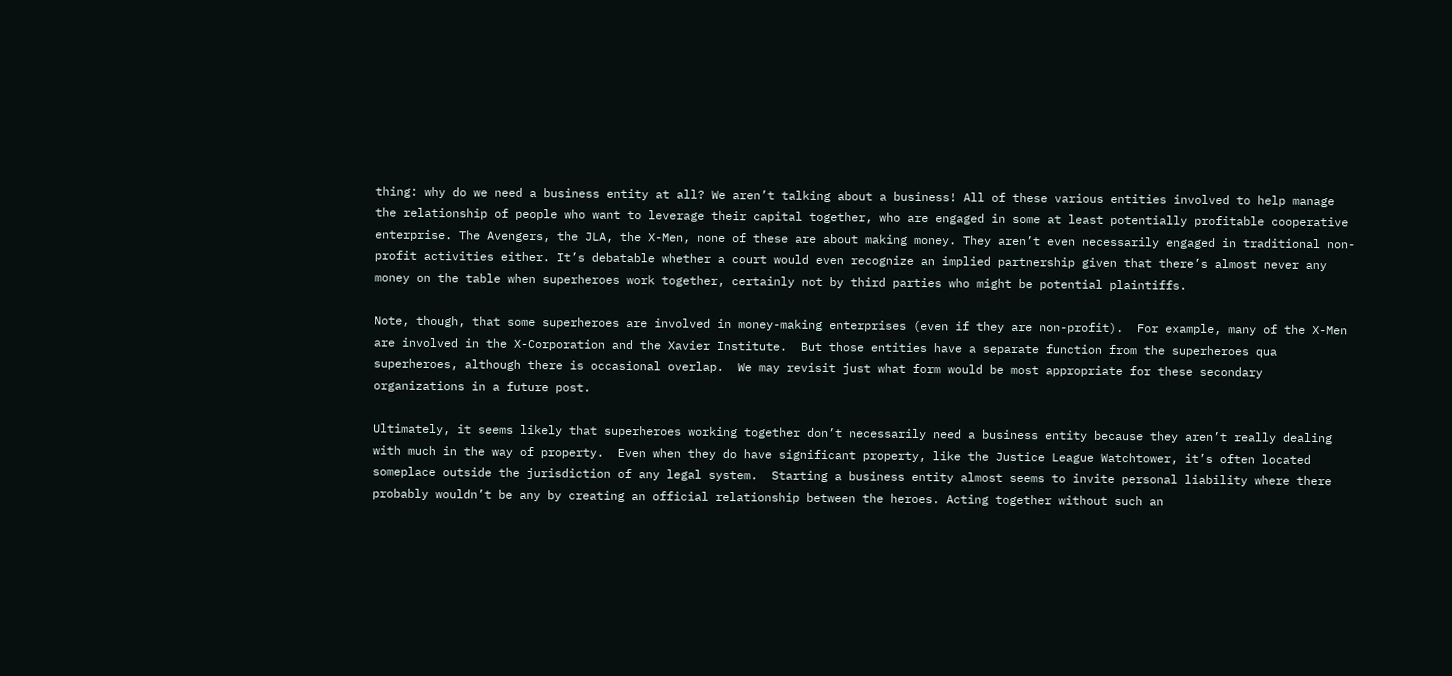thing: why do we need a business entity at all? We aren’t talking about a business! All of these various entities involved to help manage the relationship of people who want to leverage their capital together, who are engaged in some at least potentially profitable cooperative enterprise. The Avengers, the JLA, the X-Men, none of these are about making money. They aren’t even necessarily engaged in traditional non-profit activities either. It’s debatable whether a court would even recognize an implied partnership given that there’s almost never any money on the table when superheroes work together, certainly not by third parties who might be potential plaintiffs.

Note, though, that some superheroes are involved in money-making enterprises (even if they are non-profit).  For example, many of the X-Men are involved in the X-Corporation and the Xavier Institute.  But those entities have a separate function from the superheroes qua superheroes, although there is occasional overlap.  We may revisit just what form would be most appropriate for these secondary organizations in a future post.

Ultimately, it seems likely that superheroes working together don’t necessarily need a business entity because they aren’t really dealing with much in the way of property.  Even when they do have significant property, like the Justice League Watchtower, it’s often located someplace outside the jurisdiction of any legal system.  Starting a business entity almost seems to invite personal liability where there probably wouldn’t be any by creating an official relationship between the heroes. Acting together without such an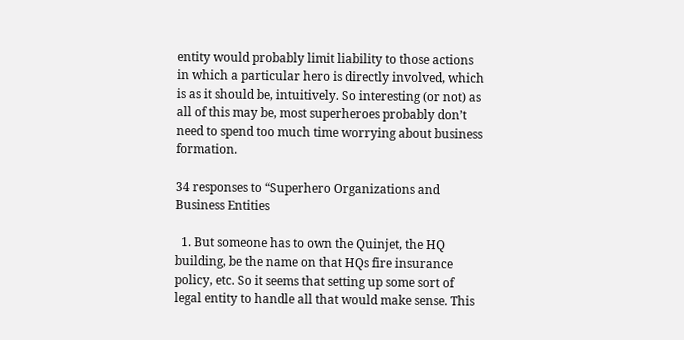entity would probably limit liability to those actions in which a particular hero is directly involved, which is as it should be, intuitively. So interesting (or not) as all of this may be, most superheroes probably don’t need to spend too much time worrying about business formation.

34 responses to “Superhero Organizations and Business Entities

  1. But someone has to own the Quinjet, the HQ building, be the name on that HQs fire insurance policy, etc. So it seems that setting up some sort of legal entity to handle all that would make sense. This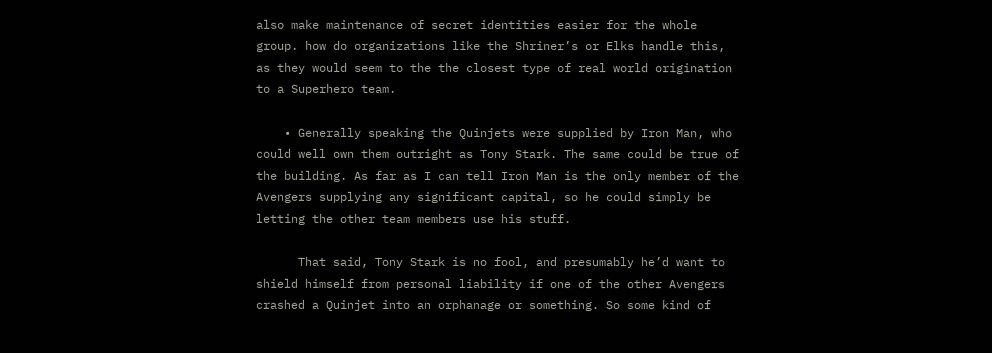also make maintenance of secret identities easier for the whole group. how do organizations like the Shriner’s or Elks handle this, as they would seem to the the closest type of real world origination to a Superhero team.

    • Generally speaking the Quinjets were supplied by Iron Man, who could well own them outright as Tony Stark. The same could be true of the building. As far as I can tell Iron Man is the only member of the Avengers supplying any significant capital, so he could simply be letting the other team members use his stuff.

      That said, Tony Stark is no fool, and presumably he’d want to shield himself from personal liability if one of the other Avengers crashed a Quinjet into an orphanage or something. So some kind of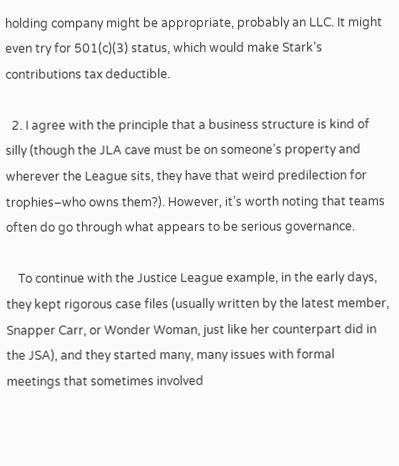holding company might be appropriate, probably an LLC. It might even try for 501(c)(3) status, which would make Stark’s contributions tax deductible.

  2. I agree with the principle that a business structure is kind of silly (though the JLA cave must be on someone’s property and wherever the League sits, they have that weird predilection for trophies–who owns them?). However, it’s worth noting that teams often do go through what appears to be serious governance.

    To continue with the Justice League example, in the early days, they kept rigorous case files (usually written by the latest member, Snapper Carr, or Wonder Woman, just like her counterpart did in the JSA), and they started many, many issues with formal meetings that sometimes involved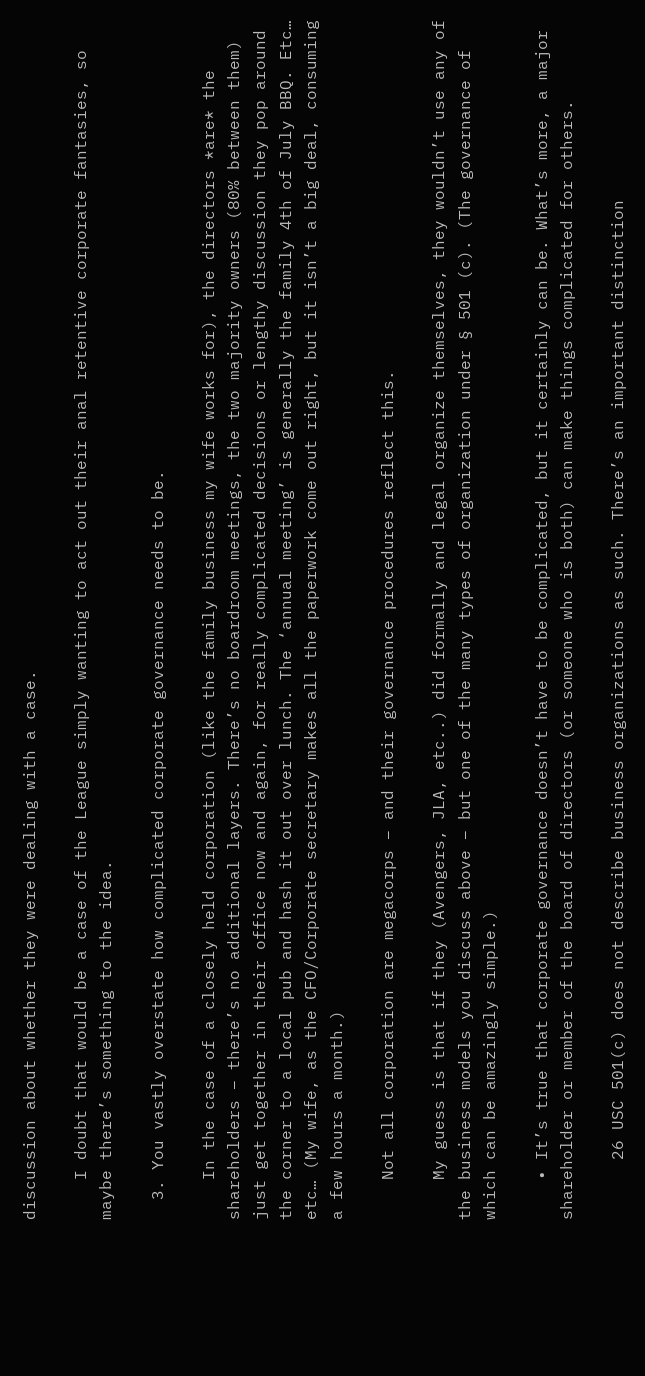discussion about whether they were dealing with a case.

    I doubt that would be a case of the League simply wanting to act out their anal retentive corporate fantasies, so maybe there’s something to the idea.

  3. You vastly overstate how complicated corporate governance needs to be.

    In the case of a closely held corporation (like the family business my wife works for), the directors *are* the shareholders – there’s no additional layers. There’s no boardroom meetings, the two majority owners (80% between them) just get together in their office now and again, for really complicated decisions or lengthy discussion they pop around the corner to a local pub and hash it out over lunch. The ‘annual meeting’ is generally the family 4th of July BBQ. Etc… etc… (My wife, as the CFO/Corporate secretary makes all the paperwork come out right, but it isn’t a big deal, consuming a few hours a month.)

    Not all corporation are megacorps – and their governance procedures reflect this.

    My guess is that if they (Avengers, JLA, etc..) did formally and legal organize themselves, they wouldn’t use any of the business models you discuss above – but one of the many types of organization under § 501 (c). (The governance of which can be amazingly simple.)

    • It’s true that corporate governance doesn’t have to be complicated, but it certainly can be. What’s more, a major shareholder or member of the board of directors (or someone who is both) can make things complicated for others.

      26 USC 501(c) does not describe business organizations as such. There’s an important distinction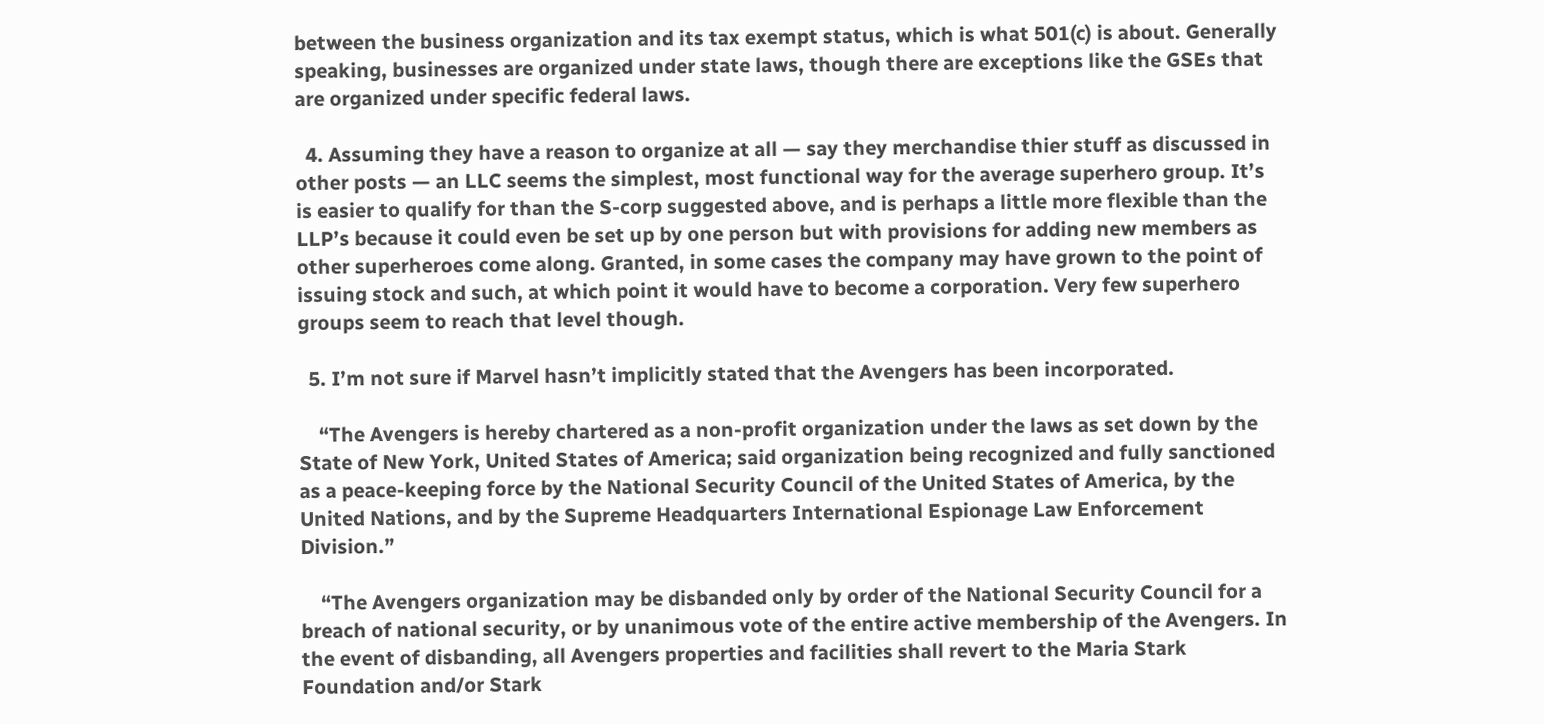between the business organization and its tax exempt status, which is what 501(c) is about. Generally speaking, businesses are organized under state laws, though there are exceptions like the GSEs that are organized under specific federal laws.

  4. Assuming they have a reason to organize at all — say they merchandise thier stuff as discussed in other posts — an LLC seems the simplest, most functional way for the average superhero group. It’s is easier to qualify for than the S-corp suggested above, and is perhaps a little more flexible than the LLP’s because it could even be set up by one person but with provisions for adding new members as other superheroes come along. Granted, in some cases the company may have grown to the point of issuing stock and such, at which point it would have to become a corporation. Very few superhero groups seem to reach that level though.

  5. I’m not sure if Marvel hasn’t implicitly stated that the Avengers has been incorporated.

    “The Avengers is hereby chartered as a non-profit organization under the laws as set down by the State of New York, United States of America; said organization being recognized and fully sanctioned as a peace-keeping force by the National Security Council of the United States of America, by the United Nations, and by the Supreme Headquarters International Espionage Law Enforcement Division.”

    “The Avengers organization may be disbanded only by order of the National Security Council for a breach of national security, or by unanimous vote of the entire active membership of the Avengers. In the event of disbanding, all Avengers properties and facilities shall revert to the Maria Stark Foundation and/or Stark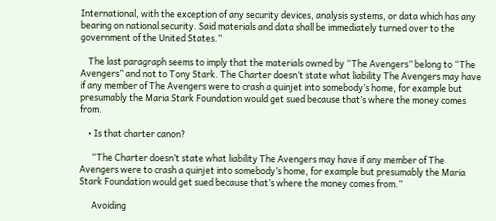International, with the exception of any security devices, analysis systems, or data which has any bearing on national security. Said materials and data shall be immediately turned over to the government of the United States.”

    The last paragraph seems to imply that the materials owned by “The Avengers” belong to “The Avengers” and not to Tony Stark. The Charter doesn’t state what liability The Avengers may have if any member of The Avengers were to crash a quinjet into somebody’s home, for example but presumably the Maria Stark Foundation would get sued because that’s where the money comes from.

    • Is that charter canon?

      “The Charter doesn’t state what liability The Avengers may have if any member of The Avengers were to crash a quinjet into somebody’s home, for example but presumably the Maria Stark Foundation would get sued because that’s where the money comes from.”

      Avoiding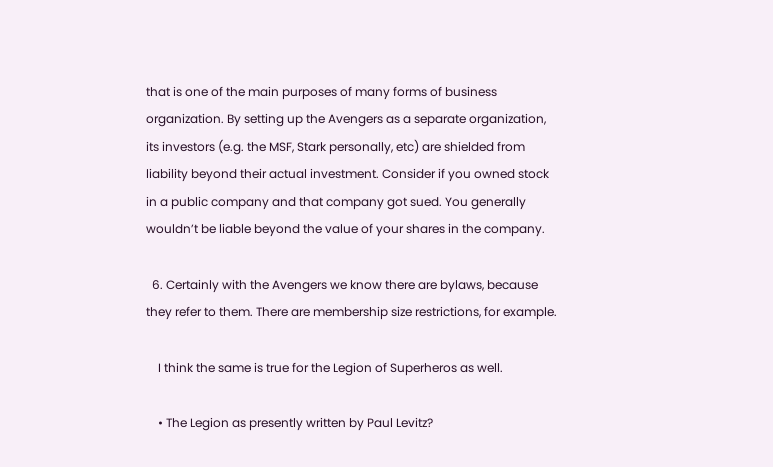that is one of the main purposes of many forms of business organization. By setting up the Avengers as a separate organization, its investors (e.g. the MSF, Stark personally, etc) are shielded from liability beyond their actual investment. Consider if you owned stock in a public company and that company got sued. You generally wouldn’t be liable beyond the value of your shares in the company.

  6. Certainly with the Avengers we know there are bylaws, because they refer to them. There are membership size restrictions, for example.

    I think the same is true for the Legion of Superheros as well.

    • The Legion as presently written by Paul Levitz?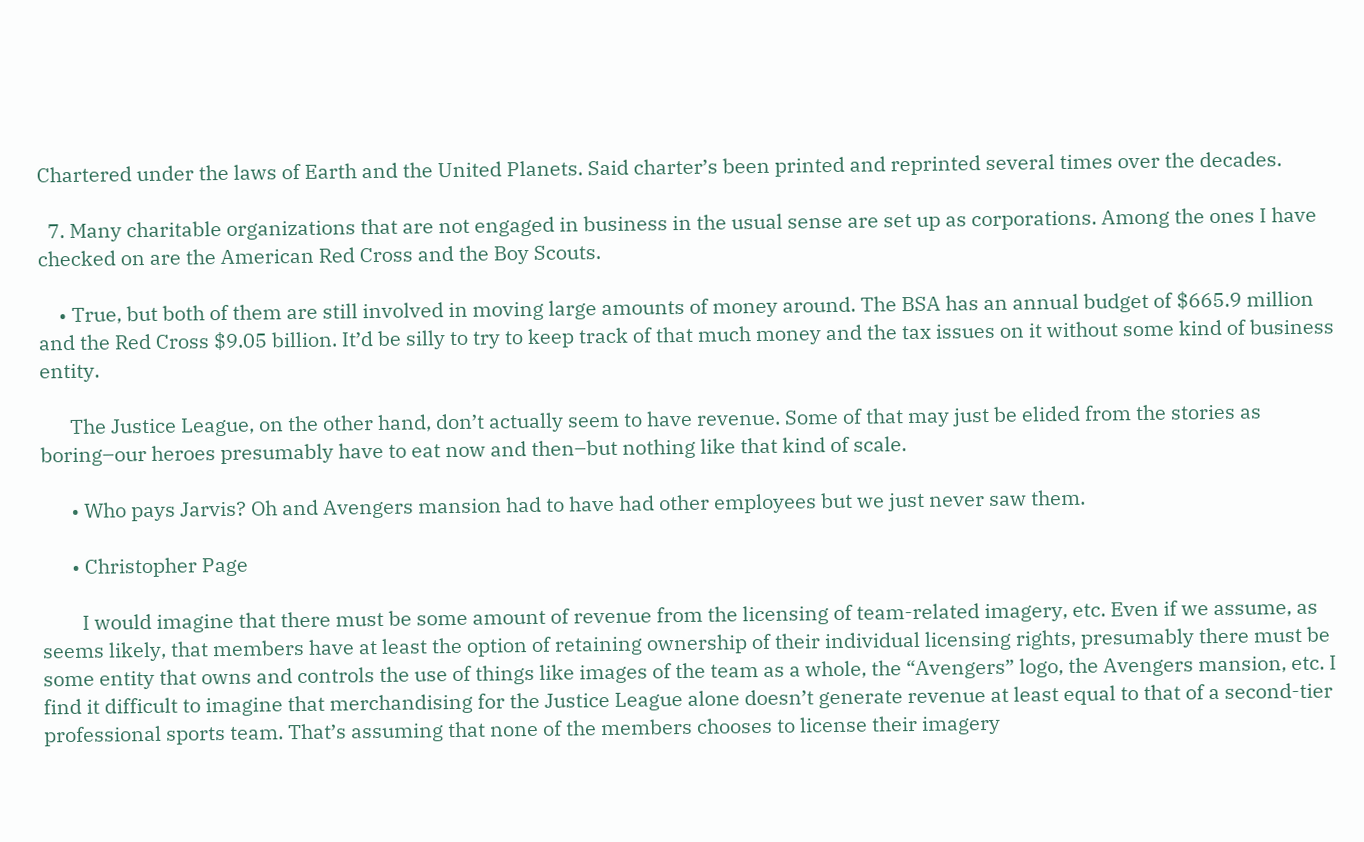Chartered under the laws of Earth and the United Planets. Said charter’s been printed and reprinted several times over the decades.

  7. Many charitable organizations that are not engaged in business in the usual sense are set up as corporations. Among the ones I have checked on are the American Red Cross and the Boy Scouts.

    • True, but both of them are still involved in moving large amounts of money around. The BSA has an annual budget of $665.9 million and the Red Cross $9.05 billion. It’d be silly to try to keep track of that much money and the tax issues on it without some kind of business entity.

      The Justice League, on the other hand, don’t actually seem to have revenue. Some of that may just be elided from the stories as boring–our heroes presumably have to eat now and then–but nothing like that kind of scale.

      • Who pays Jarvis? Oh and Avengers mansion had to have had other employees but we just never saw them.

      • Christopher Page

        I would imagine that there must be some amount of revenue from the licensing of team-related imagery, etc. Even if we assume, as seems likely, that members have at least the option of retaining ownership of their individual licensing rights, presumably there must be some entity that owns and controls the use of things like images of the team as a whole, the “Avengers” logo, the Avengers mansion, etc. I find it difficult to imagine that merchandising for the Justice League alone doesn’t generate revenue at least equal to that of a second-tier professional sports team. That’s assuming that none of the members chooses to license their imagery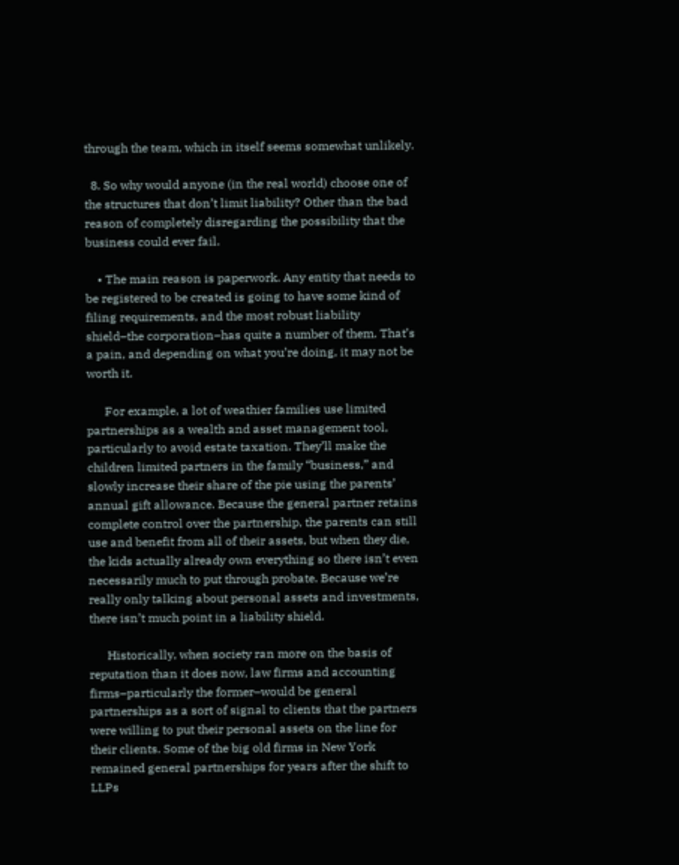through the team, which in itself seems somewhat unlikely.

  8. So why would anyone (in the real world) choose one of the structures that don’t limit liability? Other than the bad reason of completely disregarding the possibility that the business could ever fail.

    • The main reason is paperwork. Any entity that needs to be registered to be created is going to have some kind of filing requirements, and the most robust liability shield–the corporation–has quite a number of them. That’s a pain, and depending on what you’re doing, it may not be worth it.

      For example, a lot of weathier families use limited partnerships as a wealth and asset management tool, particularly to avoid estate taxation. They’ll make the children limited partners in the family “business,” and slowly increase their share of the pie using the parents’ annual gift allowance. Because the general partner retains complete control over the partnership, the parents can still use and benefit from all of their assets, but when they die, the kids actually already own everything so there isn’t even necessarily much to put through probate. Because we’re really only talking about personal assets and investments, there isn’t much point in a liability shield.

      Historically, when society ran more on the basis of reputation than it does now, law firms and accounting firms–particularly the former–would be general partnerships as a sort of signal to clients that the partners were willing to put their personal assets on the line for their clients. Some of the big old firms in New York remained general partnerships for years after the shift to LLPs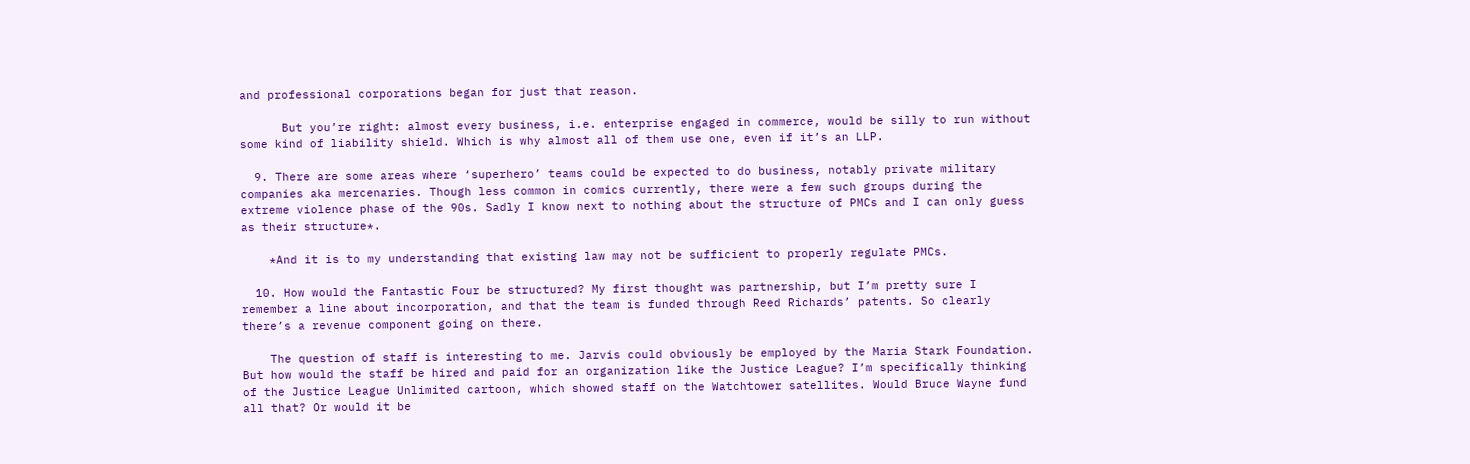and professional corporations began for just that reason.

      But you’re right: almost every business, i.e. enterprise engaged in commerce, would be silly to run without some kind of liability shield. Which is why almost all of them use one, even if it’s an LLP.

  9. There are some areas where ‘superhero’ teams could be expected to do business, notably private military companies aka mercenaries. Though less common in comics currently, there were a few such groups during the extreme violence phase of the 90s. Sadly I know next to nothing about the structure of PMCs and I can only guess as their structure*.

    *And it is to my understanding that existing law may not be sufficient to properly regulate PMCs.

  10. How would the Fantastic Four be structured? My first thought was partnership, but I’m pretty sure I remember a line about incorporation, and that the team is funded through Reed Richards’ patents. So clearly there’s a revenue component going on there.

    The question of staff is interesting to me. Jarvis could obviously be employed by the Maria Stark Foundation. But how would the staff be hired and paid for an organization like the Justice League? I’m specifically thinking of the Justice League Unlimited cartoon, which showed staff on the Watchtower satellites. Would Bruce Wayne fund all that? Or would it be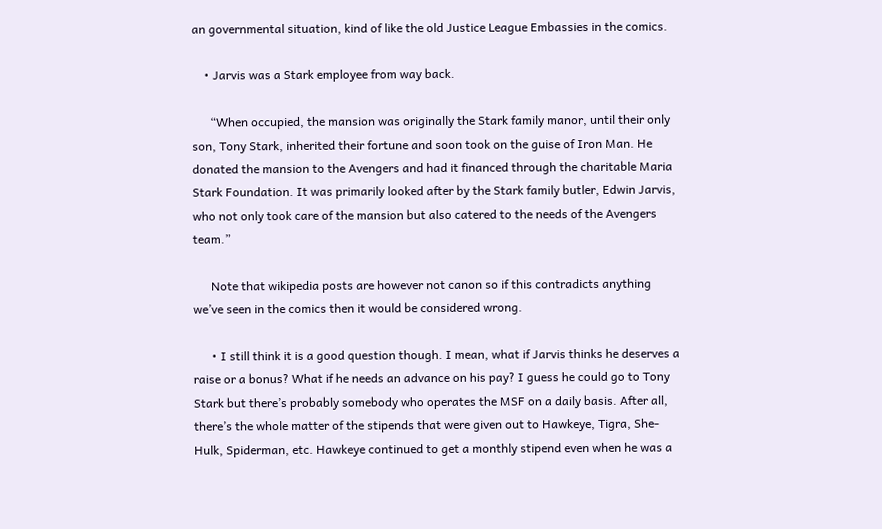an governmental situation, kind of like the old Justice League Embassies in the comics.

    • Jarvis was a Stark employee from way back.

      “When occupied, the mansion was originally the Stark family manor, until their only son, Tony Stark, inherited their fortune and soon took on the guise of Iron Man. He donated the mansion to the Avengers and had it financed through the charitable Maria Stark Foundation. It was primarily looked after by the Stark family butler, Edwin Jarvis, who not only took care of the mansion but also catered to the needs of the Avengers team.”

      Note that wikipedia posts are however not canon so if this contradicts anything we’ve seen in the comics then it would be considered wrong.

      • I still think it is a good question though. I mean, what if Jarvis thinks he deserves a raise or a bonus? What if he needs an advance on his pay? I guess he could go to Tony Stark but there’s probably somebody who operates the MSF on a daily basis. After all, there’s the whole matter of the stipends that were given out to Hawkeye, Tigra, She-Hulk, Spiderman, etc. Hawkeye continued to get a monthly stipend even when he was a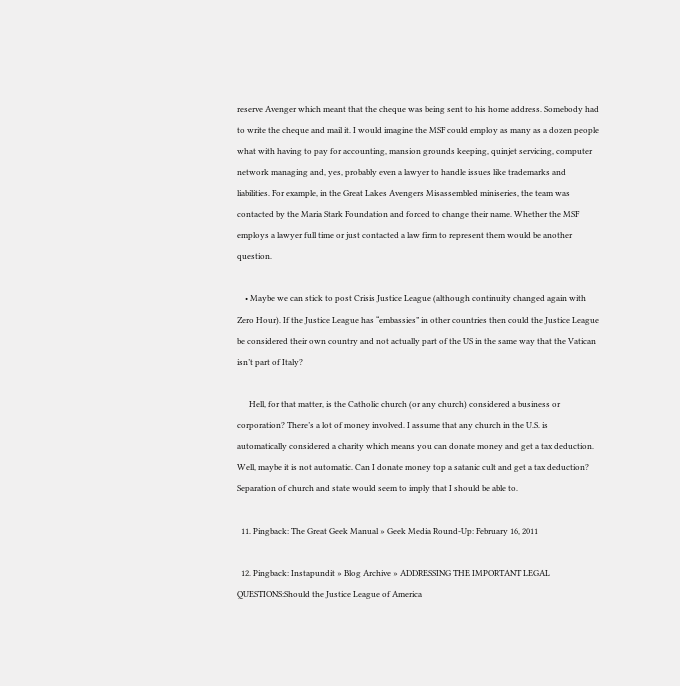reserve Avenger which meant that the cheque was being sent to his home address. Somebody had to write the cheque and mail it. I would imagine the MSF could employ as many as a dozen people what with having to pay for accounting, mansion grounds keeping, quinjet servicing, computer network managing and, yes, probably even a lawyer to handle issues like trademarks and liabilities. For example, in the Great Lakes Avengers Misassembled miniseries, the team was contacted by the Maria Stark Foundation and forced to change their name. Whether the MSF employs a lawyer full time or just contacted a law firm to represent them would be another question.

    • Maybe we can stick to post Crisis Justice League (although continuity changed again with Zero Hour). If the Justice League has “embassies” in other countries then could the Justice League be considered their own country and not actually part of the US in the same way that the Vatican isn’t part of Italy?

      Hell, for that matter, is the Catholic church (or any church) considered a business or corporation? There’s a lot of money involved. I assume that any church in the U.S. is automatically considered a charity which means you can donate money and get a tax deduction. Well, maybe it is not automatic. Can I donate money top a satanic cult and get a tax deduction? Separation of church and state would seem to imply that I should be able to.

  11. Pingback: The Great Geek Manual » Geek Media Round-Up: February 16, 2011

  12. Pingback: Instapundit » Blog Archive » ADDRESSING THE IMPORTANT LEGAL QUESTIONS:Should the Justice League of America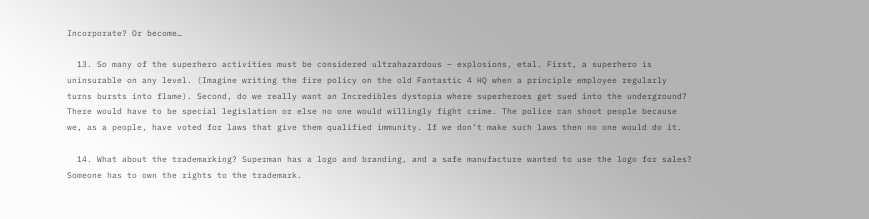Incorporate? Or become…

  13. So many of the superhero activities must be considered ultrahazardous – explosions, etal. First, a superhero is uninsurable on any level. (Imagine writing the fire policy on the old Fantastic 4 HQ when a principle employee regularly turns bursts into flame). Second, do we really want an Incredibles dystopia where superheroes get sued into the underground? There would have to be special legislation or else no one would willingly fight crime. The police can shoot people because we, as a people, have voted for laws that give them qualified immunity. If we don’t make such laws then no one would do it.

  14. What about the trademarking? Superman has a logo and branding, and a safe manufacture wanted to use the logo for sales? Someone has to own the rights to the trademark.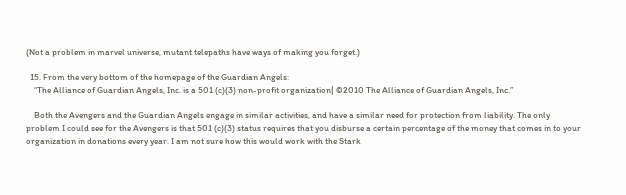(Not a problem in marvel universe, mutant telepaths have ways of making you forget.)

  15. From the very bottom of the homepage of the Guardian Angels:
    “The Alliance of Guardian Angels, Inc. is a 501 (c)(3) non-profit organization| ©2010 The Alliance of Guardian Angels, Inc.”

    Both the Avengers and the Guardian Angels engage in similar activities, and have a similar need for protection from liability. The only problem I could see for the Avengers is that 501 (c)(3) status requires that you disburse a certain percentage of the money that comes in to your organization in donations every year. I am not sure how this would work with the Stark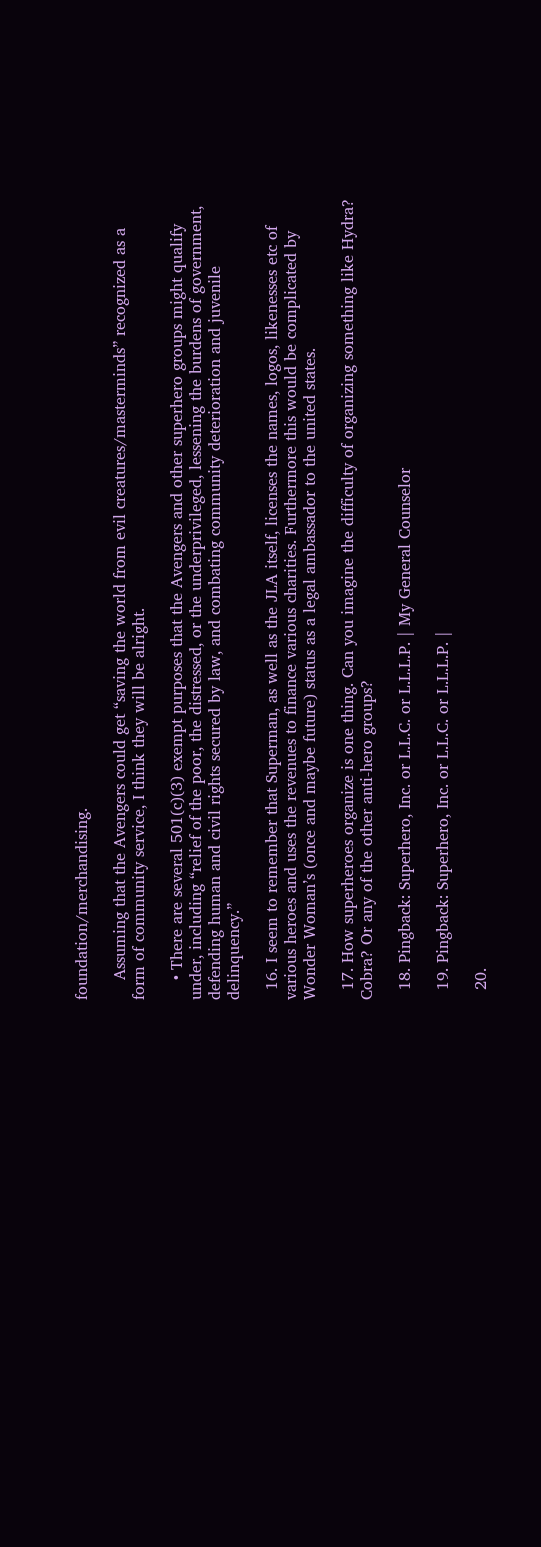foundation/merchandising.

    Assuming that the Avengers could get “saving the world from evil creatures/masterminds” recognized as a form of community service, I think they will be alright.

    • There are several 501(c)(3) exempt purposes that the Avengers and other superhero groups might qualify under, including “relief of the poor, the distressed, or the underprivileged, lessening the burdens of government, defending human and civil rights secured by law, and combating community deterioration and juvenile delinquency.”

  16. I seem to remember that Superman, as well as the JLA itself, licenses the names, logos, likenesses etc of various heroes and uses the revenues to finance various charities. Furthermore this would be complicated by Wonder Woman’s (once and maybe future) status as a legal ambassador to the united states.

  17. How superheroes organize is one thing. Can you imagine the difficulty of organizing something like Hydra? Cobra? Or any of the other anti-hero groups?

  18. Pingback: Superhero, Inc. or L.L.C. or L.L.L.P. | My General Counselor

  19. Pingback: Superhero, Inc. or L.L.C. or L.L.L.P. |

  20.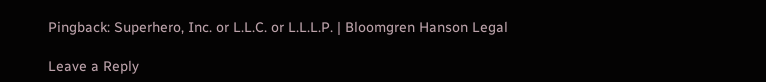Pingback: Superhero, Inc. or L.L.C. or L.L.L.P. | Bloomgren Hanson Legal

Leave a Reply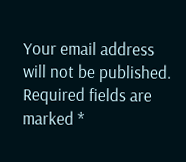Your email address will not be published. Required fields are marked *